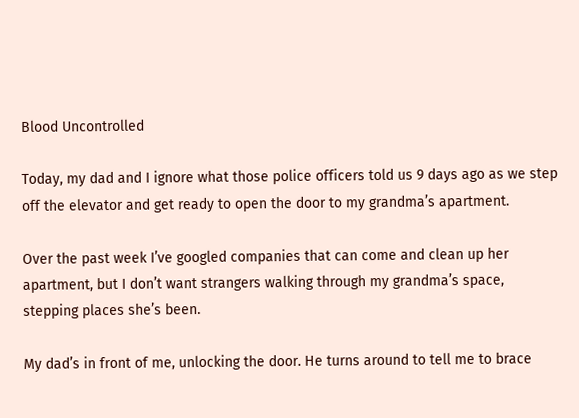Blood Uncontrolled

Today, my dad and I ignore what those police officers told us 9 days ago as we step off the elevator and get ready to open the door to my grandma’s apartment.

Over the past week I’ve googled companies that can come and clean up her apartment, but I don’t want strangers walking through my grandma’s space, stepping places she’s been.

My dad’s in front of me, unlocking the door. He turns around to tell me to brace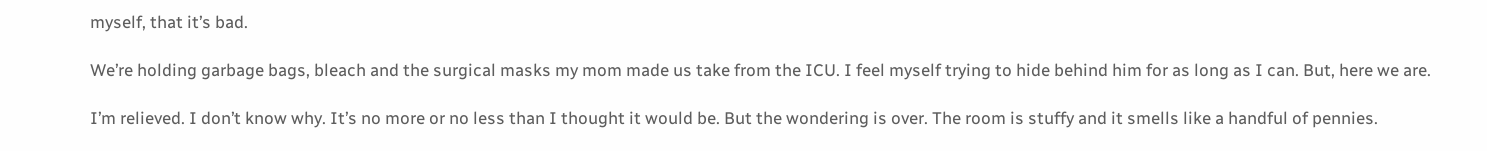myself, that it’s bad.

We’re holding garbage bags, bleach and the surgical masks my mom made us take from the ICU. I feel myself trying to hide behind him for as long as I can. But, here we are.

I’m relieved. I don’t know why. It’s no more or no less than I thought it would be. But the wondering is over. The room is stuffy and it smells like a handful of pennies.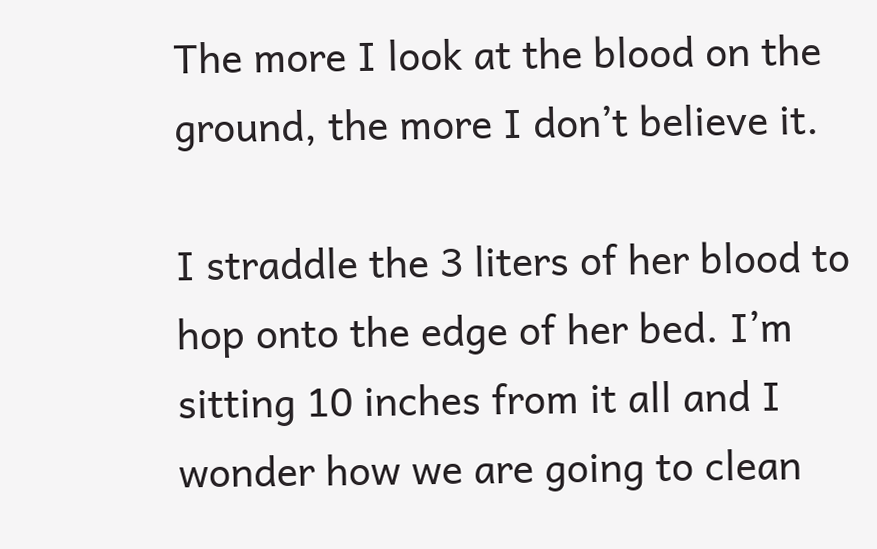The more I look at the blood on the ground, the more I don’t believe it.

I straddle the 3 liters of her blood to hop onto the edge of her bed. I’m sitting 10 inches from it all and I wonder how we are going to clean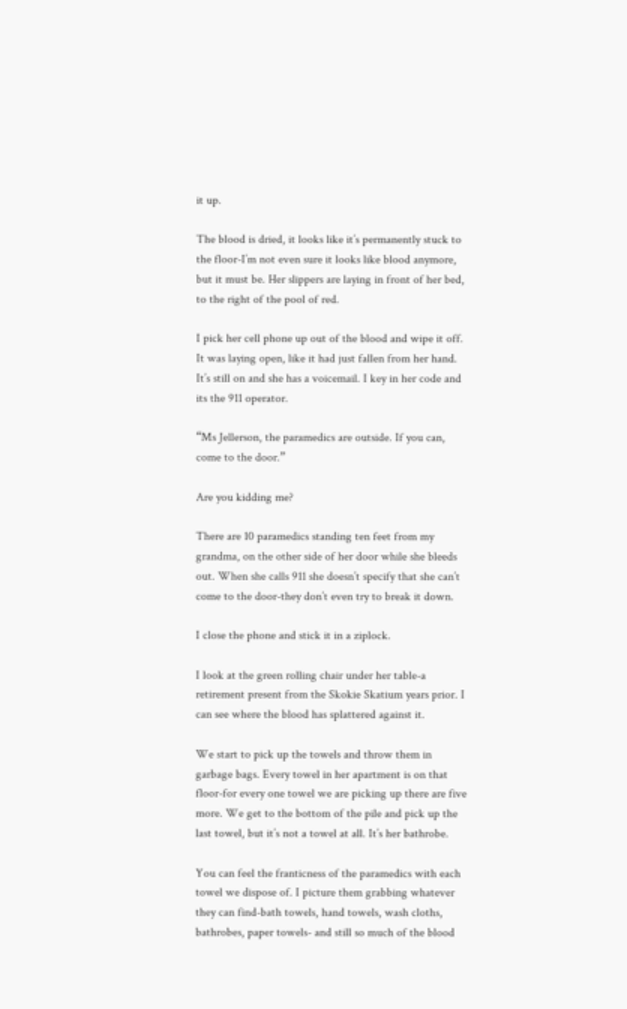it up.

The blood is dried, it looks like it’s permanently stuck to the floor-I’m not even sure it looks like blood anymore, but it must be. Her slippers are laying in front of her bed, to the right of the pool of red.

I pick her cell phone up out of the blood and wipe it off. It was laying open, like it had just fallen from her hand. It’s still on and she has a voicemail. I key in her code and its the 911 operator.

“Ms Jellerson, the paramedics are outside. If you can, come to the door.”

Are you kidding me?

There are 10 paramedics standing ten feet from my grandma, on the other side of her door while she bleeds out. When she calls 911 she doesn’t specify that she can’t come to the door-they don’t even try to break it down.

I close the phone and stick it in a ziplock.

I look at the green rolling chair under her table-a retirement present from the Skokie Skatium years prior. I can see where the blood has splattered against it.

We start to pick up the towels and throw them in garbage bags. Every towel in her apartment is on that floor-for every one towel we are picking up there are five more. We get to the bottom of the pile and pick up the last towel, but it’s not a towel at all. It’s her bathrobe.

You can feel the franticness of the paramedics with each towel we dispose of. I picture them grabbing whatever they can find-bath towels, hand towels, wash cloths, bathrobes, paper towels- and still so much of the blood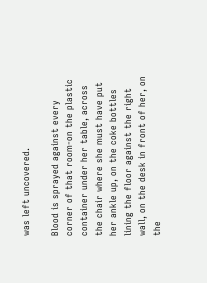was left uncovered.

Blood is sprayed against every corner of that room-on the plastic container under her table, across the chair where she must have put her ankle up, on the coke bottles lining the floor against the right wall, on the desk in front of her, on the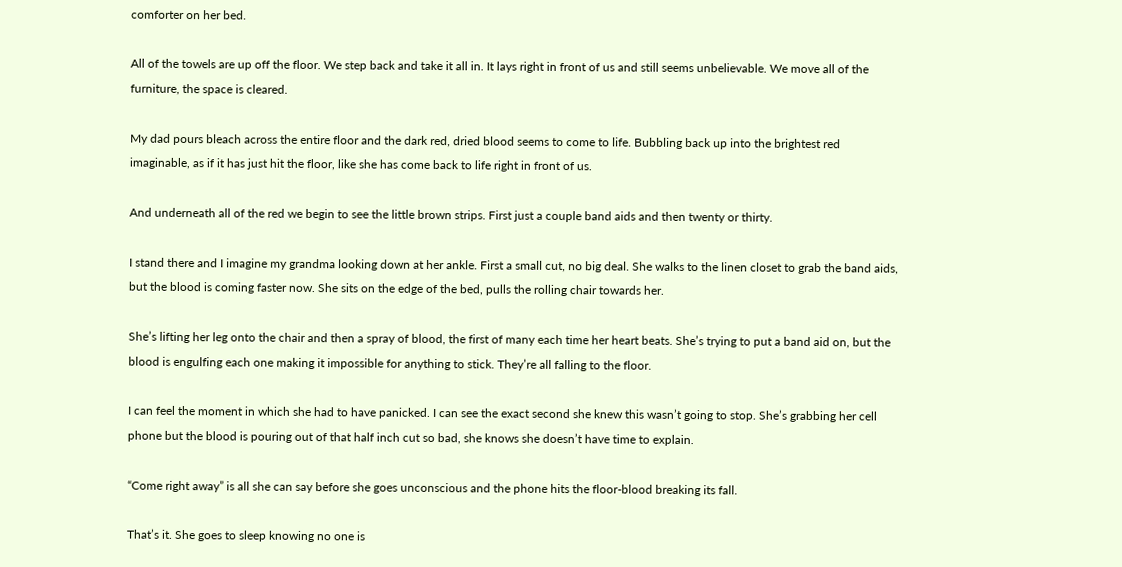comforter on her bed.

All of the towels are up off the floor. We step back and take it all in. It lays right in front of us and still seems unbelievable. We move all of the furniture, the space is cleared.

My dad pours bleach across the entire floor and the dark red, dried blood seems to come to life. Bubbling back up into the brightest red imaginable, as if it has just hit the floor, like she has come back to life right in front of us.

And underneath all of the red we begin to see the little brown strips. First just a couple band aids and then twenty or thirty.

I stand there and I imagine my grandma looking down at her ankle. First a small cut, no big deal. She walks to the linen closet to grab the band aids, but the blood is coming faster now. She sits on the edge of the bed, pulls the rolling chair towards her.

She’s lifting her leg onto the chair and then a spray of blood, the first of many each time her heart beats. She’s trying to put a band aid on, but the blood is engulfing each one making it impossible for anything to stick. They’re all falling to the floor.

I can feel the moment in which she had to have panicked. I can see the exact second she knew this wasn’t going to stop. She’s grabbing her cell phone but the blood is pouring out of that half inch cut so bad, she knows she doesn’t have time to explain.

“Come right away” is all she can say before she goes unconscious and the phone hits the floor-blood breaking its fall.

That’s it. She goes to sleep knowing no one is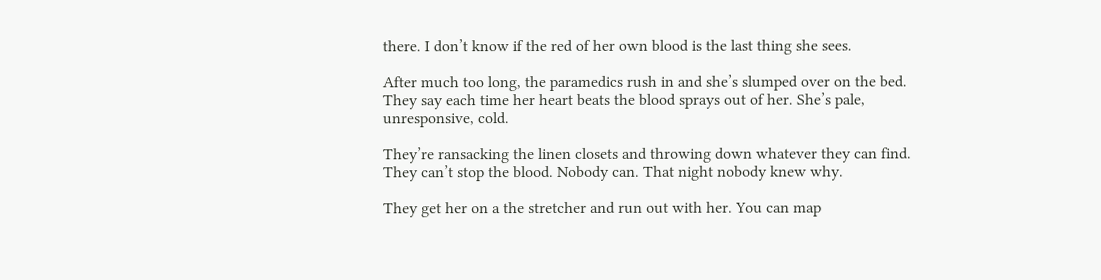there. I don’t know if the red of her own blood is the last thing she sees.

After much too long, the paramedics rush in and she’s slumped over on the bed. They say each time her heart beats the blood sprays out of her. She’s pale, unresponsive, cold.

They’re ransacking the linen closets and throwing down whatever they can find. They can’t stop the blood. Nobody can. That night nobody knew why.

They get her on a the stretcher and run out with her. You can map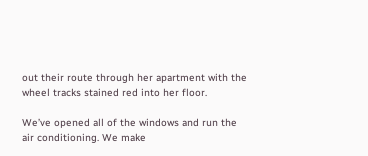out their route through her apartment with the wheel tracks stained red into her floor.

We’ve opened all of the windows and run the air conditioning. We make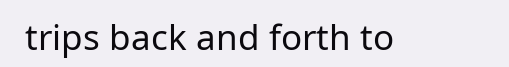trips back and forth to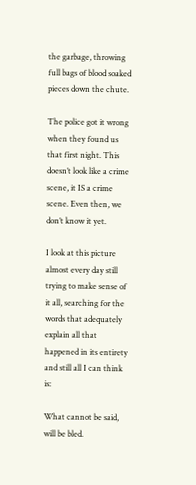the garbage, throwing full bags of blood soaked pieces down the chute.

The police got it wrong when they found us that first night. This doesn’t look like a crime scene, it IS a crime scene. Even then, we don’t know it yet.

I look at this picture almost every day still trying to make sense of it all, searching for the words that adequately explain all that happened in its entirety and still all I can think is:

What cannot be said, will be bled.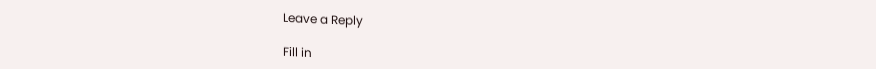Leave a Reply

Fill in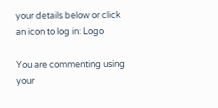your details below or click an icon to log in: Logo

You are commenting using your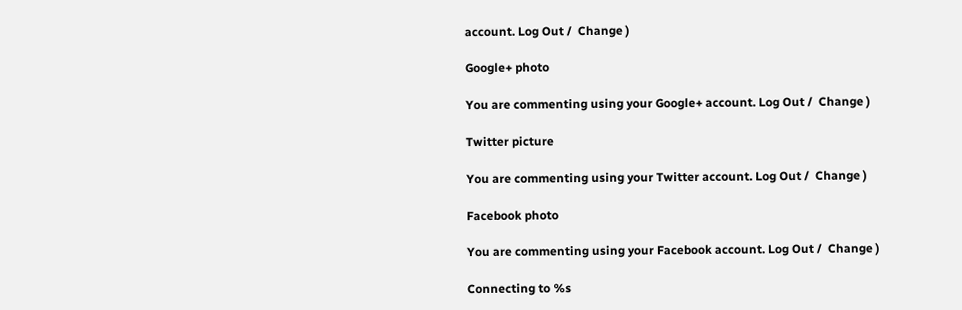account. Log Out /  Change )

Google+ photo

You are commenting using your Google+ account. Log Out /  Change )

Twitter picture

You are commenting using your Twitter account. Log Out /  Change )

Facebook photo

You are commenting using your Facebook account. Log Out /  Change )

Connecting to %s